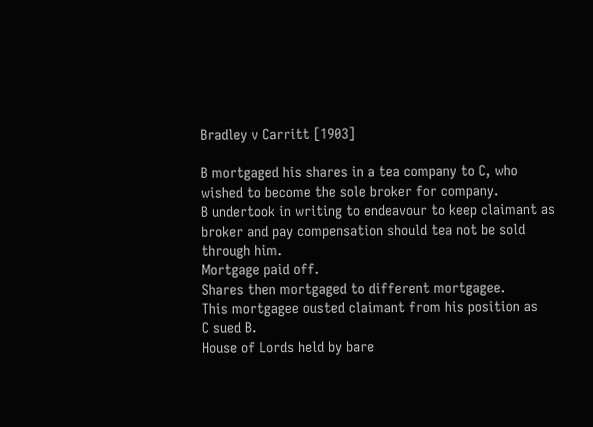Bradley v Carritt [1903]

B mortgaged his shares in a tea company to C, who
wished to become the sole broker for company.
B undertook in writing to endeavour to keep claimant as
broker and pay compensation should tea not be sold through him.
Mortgage paid off.
Shares then mortgaged to different mortgagee.
This mortgagee ousted claimant from his position as
C sued B.
House of Lords held by bare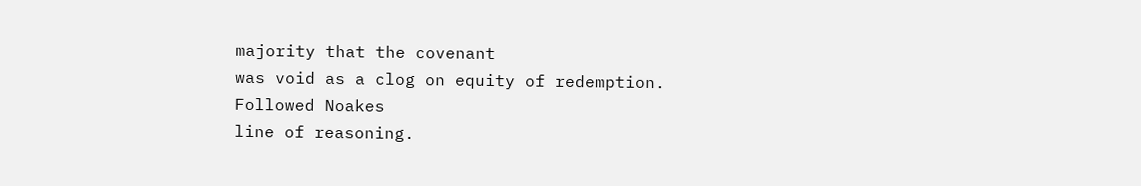majority that the covenant
was void as a clog on equity of redemption.
Followed Noakes
line of reasoning.